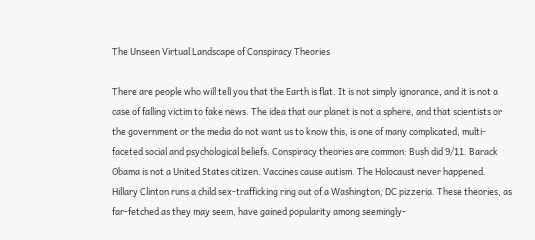The Unseen Virtual Landscape of Conspiracy Theories

There are people who will tell you that the Earth is flat. It is not simply ignorance, and it is not a case of falling victim to fake news. The idea that our planet is not a sphere, and that scientists or the government or the media do not want us to know this, is one of many complicated, multi-faceted social and psychological beliefs. Conspiracy theories are common: Bush did 9/11. Barack Obama is not a United States citizen. Vaccines cause autism. The Holocaust never happened. Hillary Clinton runs a child sex-trafficking ring out of a Washington, DC pizzeria. These theories, as far-fetched as they may seem, have gained popularity among seemingly-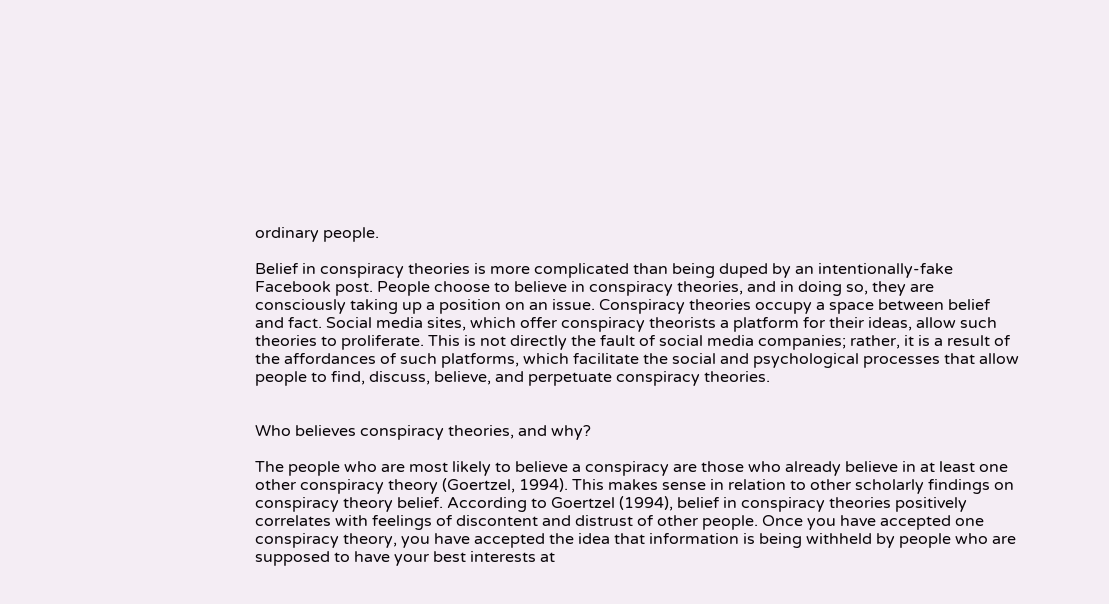ordinary people.

Belief in conspiracy theories is more complicated than being duped by an intentionally-fake Facebook post. People choose to believe in conspiracy theories, and in doing so, they are consciously taking up a position on an issue. Conspiracy theories occupy a space between belief and fact. Social media sites, which offer conspiracy theorists a platform for their ideas, allow such theories to proliferate. This is not directly the fault of social media companies; rather, it is a result of the affordances of such platforms, which facilitate the social and psychological processes that allow people to find, discuss, believe, and perpetuate conspiracy theories.


Who believes conspiracy theories, and why?

The people who are most likely to believe a conspiracy are those who already believe in at least one other conspiracy theory (Goertzel, 1994). This makes sense in relation to other scholarly findings on conspiracy theory belief. According to Goertzel (1994), belief in conspiracy theories positively correlates with feelings of discontent and distrust of other people. Once you have accepted one conspiracy theory, you have accepted the idea that information is being withheld by people who are supposed to have your best interests at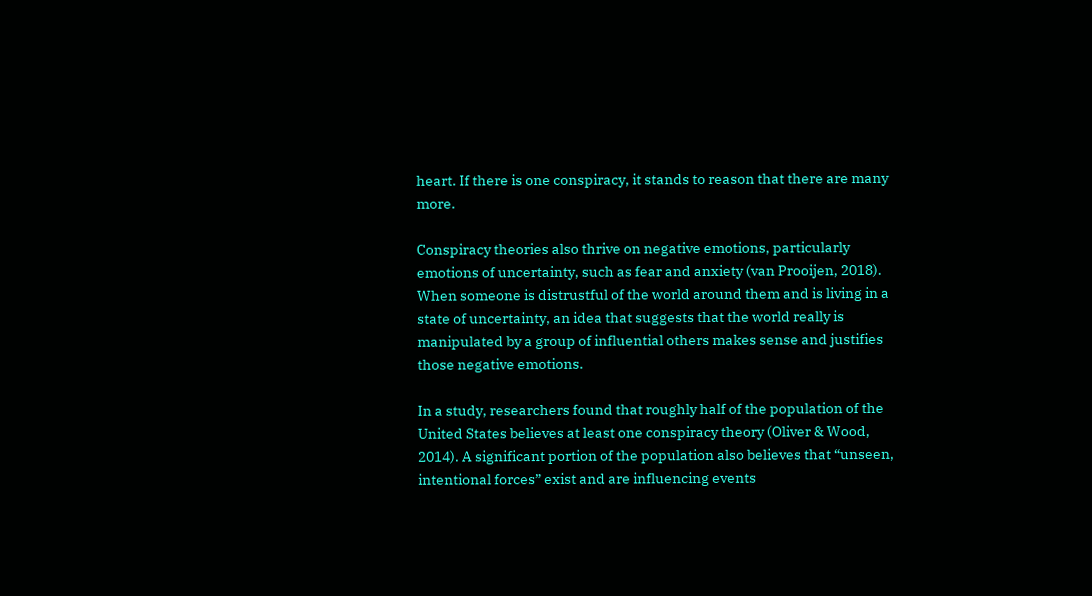heart. If there is one conspiracy, it stands to reason that there are many more.

Conspiracy theories also thrive on negative emotions, particularly emotions of uncertainty, such as fear and anxiety (van Prooijen, 2018). When someone is distrustful of the world around them and is living in a state of uncertainty, an idea that suggests that the world really is manipulated by a group of influential others makes sense and justifies those negative emotions.

In a study, researchers found that roughly half of the population of the United States believes at least one conspiracy theory (Oliver & Wood, 2014). A significant portion of the population also believes that “unseen, intentional forces” exist and are influencing events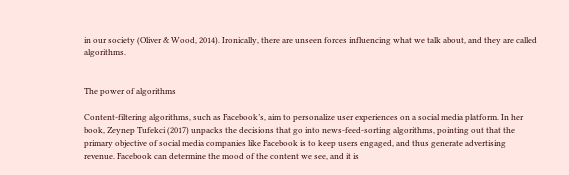in our society (Oliver & Wood, 2014). Ironically, there are unseen forces influencing what we talk about, and they are called algorithms.


The power of algorithms

Content-filtering algorithms, such as Facebook’s, aim to personalize user experiences on a social media platform. In her book, Zeynep Tufekci (2017) unpacks the decisions that go into news-feed-sorting algorithms, pointing out that the primary objective of social media companies like Facebook is to keep users engaged, and thus generate advertising revenue. Facebook can determine the mood of the content we see, and it is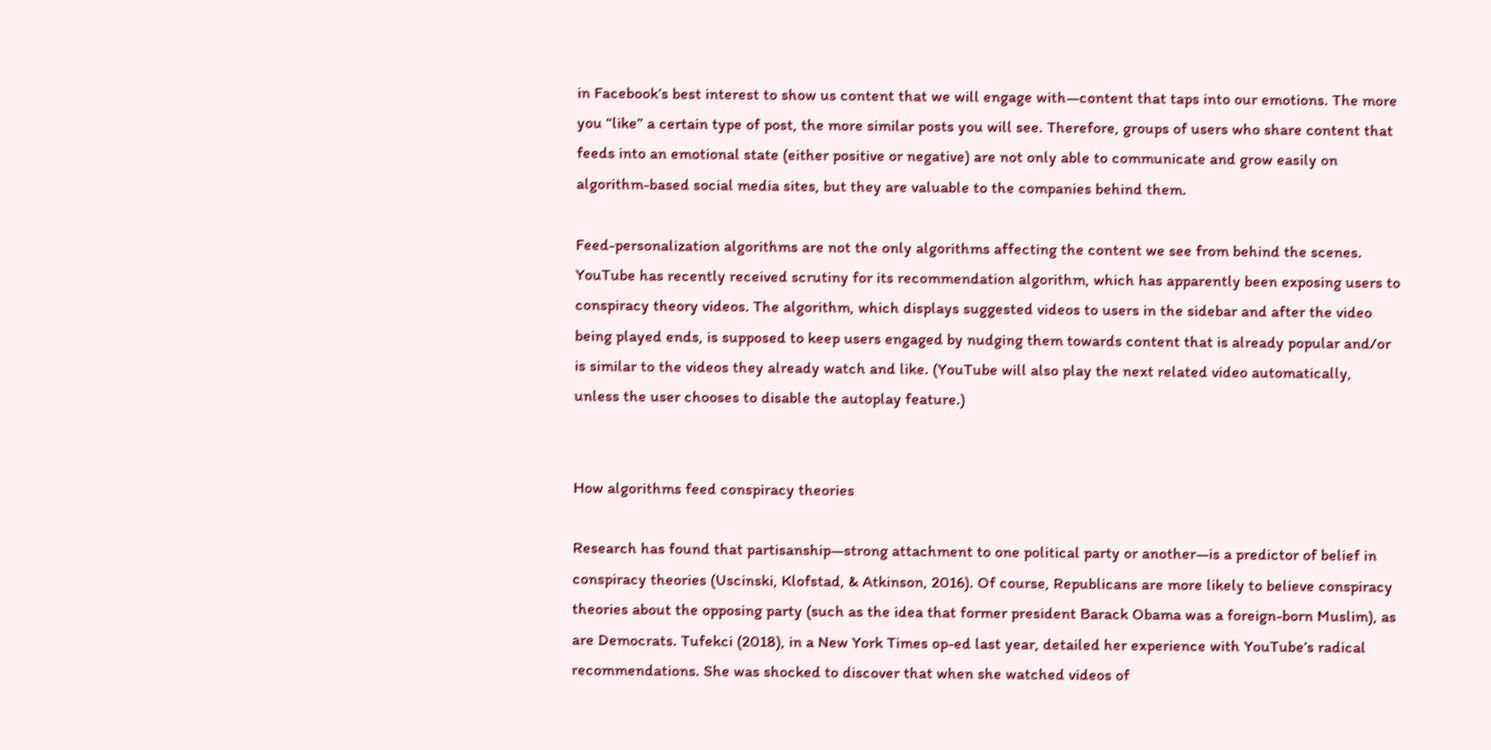in Facebook’s best interest to show us content that we will engage with—content that taps into our emotions. The more you “like” a certain type of post, the more similar posts you will see. Therefore, groups of users who share content that feeds into an emotional state (either positive or negative) are not only able to communicate and grow easily on algorithm-based social media sites, but they are valuable to the companies behind them.

Feed-personalization algorithms are not the only algorithms affecting the content we see from behind the scenes. YouTube has recently received scrutiny for its recommendation algorithm, which has apparently been exposing users to conspiracy theory videos. The algorithm, which displays suggested videos to users in the sidebar and after the video being played ends, is supposed to keep users engaged by nudging them towards content that is already popular and/or is similar to the videos they already watch and like. (YouTube will also play the next related video automatically, unless the user chooses to disable the autoplay feature.)


How algorithms feed conspiracy theories

Research has found that partisanship—strong attachment to one political party or another—is a predictor of belief in conspiracy theories (Uscinski, Klofstad, & Atkinson, 2016). Of course, Republicans are more likely to believe conspiracy theories about the opposing party (such as the idea that former president Barack Obama was a foreign-born Muslim), as are Democrats. Tufekci (2018), in a New York Times op-ed last year, detailed her experience with YouTube’s radical recommendations. She was shocked to discover that when she watched videos of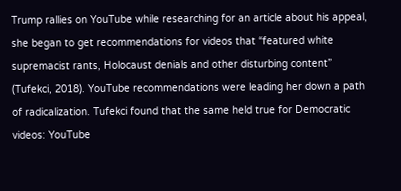Trump rallies on YouTube while researching for an article about his appeal, she began to get recommendations for videos that “featured white supremacist rants, Holocaust denials and other disturbing content” (Tufekci, 2018). YouTube recommendations were leading her down a path of radicalization. Tufekci found that the same held true for Democratic videos: YouTube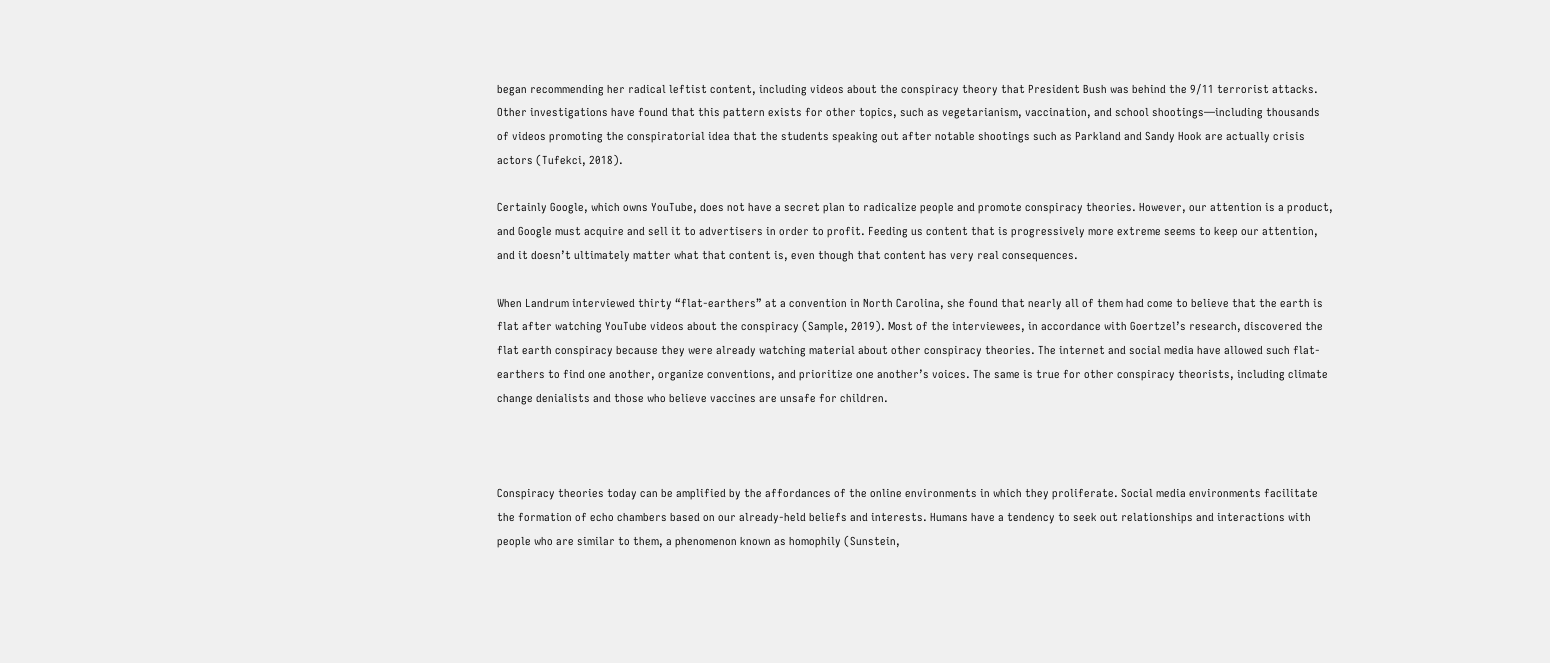began recommending her radical leftist content, including videos about the conspiracy theory that President Bush was behind the 9/11 terrorist attacks. Other investigations have found that this pattern exists for other topics, such as vegetarianism, vaccination, and school shootings—including thousands of videos promoting the conspiratorial idea that the students speaking out after notable shootings such as Parkland and Sandy Hook are actually crisis actors (Tufekci, 2018).

Certainly Google, which owns YouTube, does not have a secret plan to radicalize people and promote conspiracy theories. However, our attention is a product, and Google must acquire and sell it to advertisers in order to profit. Feeding us content that is progressively more extreme seems to keep our attention, and it doesn’t ultimately matter what that content is, even though that content has very real consequences.

When Landrum interviewed thirty “flat-earthers” at a convention in North Carolina, she found that nearly all of them had come to believe that the earth is flat after watching YouTube videos about the conspiracy (Sample, 2019). Most of the interviewees, in accordance with Goertzel’s research, discovered the flat earth conspiracy because they were already watching material about other conspiracy theories. The internet and social media have allowed such flat-earthers to find one another, organize conventions, and prioritize one another’s voices. The same is true for other conspiracy theorists, including climate change denialists and those who believe vaccines are unsafe for children.



Conspiracy theories today can be amplified by the affordances of the online environments in which they proliferate. Social media environments facilitate the formation of echo chambers based on our already-held beliefs and interests. Humans have a tendency to seek out relationships and interactions with people who are similar to them, a phenomenon known as homophily (Sunstein,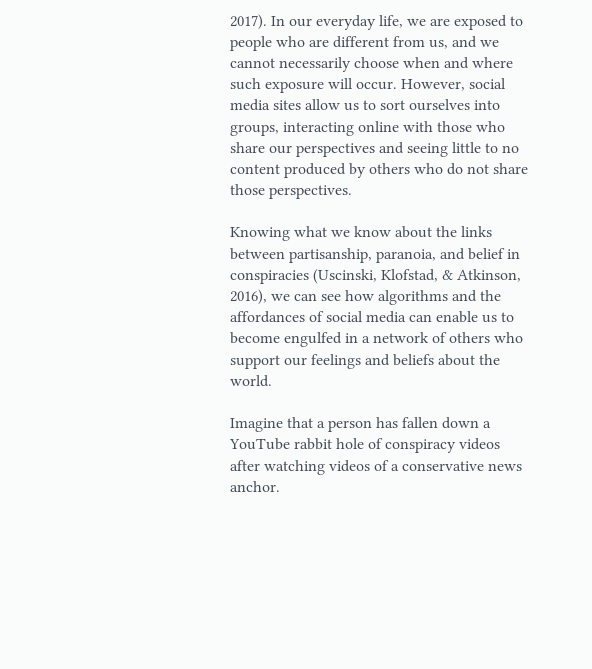2017). In our everyday life, we are exposed to people who are different from us, and we cannot necessarily choose when and where such exposure will occur. However, social media sites allow us to sort ourselves into groups, interacting online with those who share our perspectives and seeing little to no content produced by others who do not share those perspectives.

Knowing what we know about the links between partisanship, paranoia, and belief in conspiracies (Uscinski, Klofstad, & Atkinson, 2016), we can see how algorithms and the affordances of social media can enable us to become engulfed in a network of others who support our feelings and beliefs about the world.

Imagine that a person has fallen down a YouTube rabbit hole of conspiracy videos after watching videos of a conservative news anchor.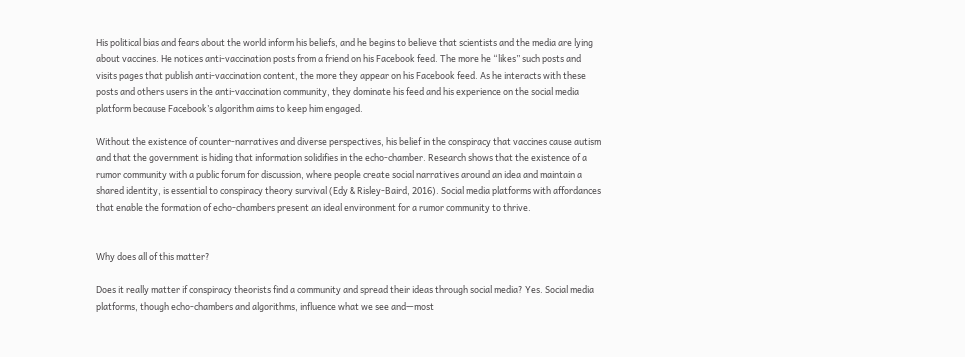His political bias and fears about the world inform his beliefs, and he begins to believe that scientists and the media are lying about vaccines. He notices anti-vaccination posts from a friend on his Facebook feed. The more he “likes” such posts and visits pages that publish anti-vaccination content, the more they appear on his Facebook feed. As he interacts with these posts and others users in the anti-vaccination community, they dominate his feed and his experience on the social media platform because Facebook’s algorithm aims to keep him engaged.

Without the existence of counter-narratives and diverse perspectives, his belief in the conspiracy that vaccines cause autism and that the government is hiding that information solidifies in the echo-chamber. Research shows that the existence of a rumor community with a public forum for discussion, where people create social narratives around an idea and maintain a shared identity, is essential to conspiracy theory survival (Edy & Risley-Baird, 2016). Social media platforms with affordances that enable the formation of echo-chambers present an ideal environment for a rumor community to thrive.


Why does all of this matter?

Does it really matter if conspiracy theorists find a community and spread their ideas through social media? Yes. Social media platforms, though echo-chambers and algorithms, influence what we see and—most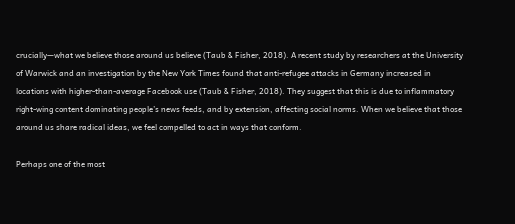crucially—what we believe those around us believe (Taub & Fisher, 2018). A recent study by researchers at the University of Warwick and an investigation by the New York Times found that anti-refugee attacks in Germany increased in locations with higher-than-average Facebook use (Taub & Fisher, 2018). They suggest that this is due to inflammatory right-wing content dominating people’s news feeds, and by extension, affecting social norms. When we believe that those around us share radical ideas, we feel compelled to act in ways that conform.

Perhaps one of the most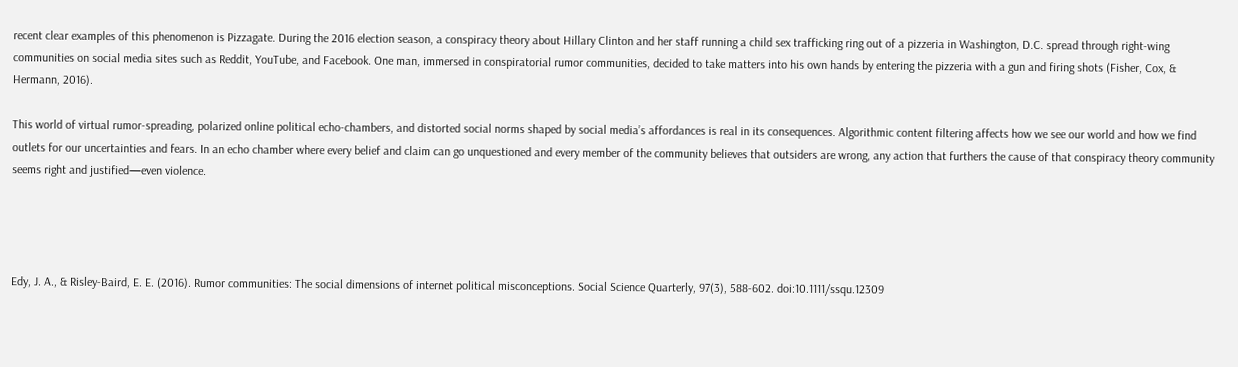recent clear examples of this phenomenon is Pizzagate. During the 2016 election season, a conspiracy theory about Hillary Clinton and her staff running a child sex trafficking ring out of a pizzeria in Washington, D.C. spread through right-wing communities on social media sites such as Reddit, YouTube, and Facebook. One man, immersed in conspiratorial rumor communities, decided to take matters into his own hands by entering the pizzeria with a gun and firing shots (Fisher, Cox, & Hermann, 2016).

This world of virtual rumor-spreading, polarized online political echo-chambers, and distorted social norms shaped by social media’s affordances is real in its consequences. Algorithmic content filtering affects how we see our world and how we find outlets for our uncertainties and fears. In an echo chamber where every belief and claim can go unquestioned and every member of the community believes that outsiders are wrong, any action that furthers the cause of that conspiracy theory community seems right and justified—even violence.




Edy, J. A., & Risley-Baird, E. E. (2016). Rumor communities: The social dimensions of internet political misconceptions. Social Science Quarterly, 97(3), 588-602. doi:10.1111/ssqu.12309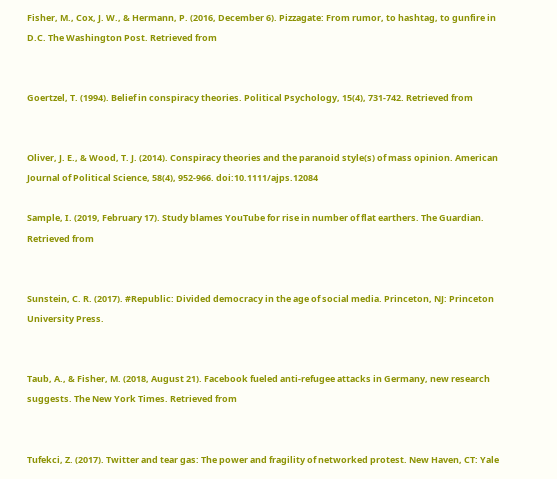Fisher, M., Cox, J. W., & Hermann, P. (2016, December 6). Pizzagate: From rumor, to hashtag, to gunfire in D.C. The Washington Post. Retrieved from


Goertzel, T. (1994). Belief in conspiracy theories. Political Psychology, 15(4), 731-742. Retrieved from


Oliver, J. E., & Wood, T. J. (2014). Conspiracy theories and the paranoid style(s) of mass opinion. American Journal of Political Science, 58(4), 952-966. doi:10.1111/ajps.12084

Sample, I. (2019, February 17). Study blames YouTube for rise in number of flat earthers. The Guardian. Retrieved from


Sunstein, C. R. (2017). #Republic: Divided democracy in the age of social media. Princeton, NJ: Princeton University Press.


Taub, A., & Fisher, M. (2018, August 21). Facebook fueled anti-refugee attacks in Germany, new research suggests. The New York Times. Retrieved from


Tufekci, Z. (2017). Twitter and tear gas: The power and fragility of networked protest. New Haven, CT: Yale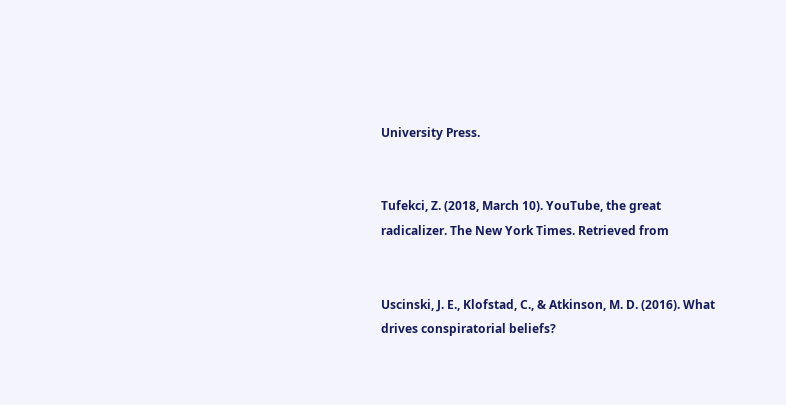University Press.


Tufekci, Z. (2018, March 10). YouTube, the great radicalizer. The New York Times. Retrieved from


Uscinski, J. E., Klofstad, C., & Atkinson, M. D. (2016). What drives conspiratorial beliefs?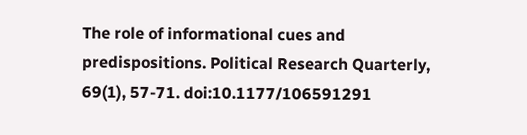The role of informational cues and predispositions. Political Research Quarterly, 69(1), 57-71. doi:10.1177/106591291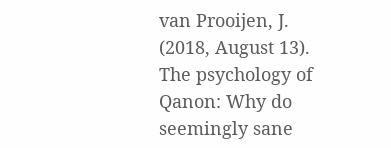van Prooijen, J. (2018, August 13). The psychology of Qanon: Why do seemingly sane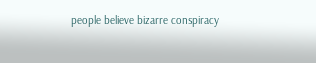people believe bizarre conspiracy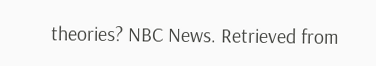theories? NBC News. Retrieved from